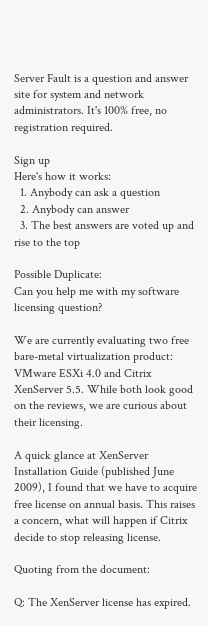Server Fault is a question and answer site for system and network administrators. It's 100% free, no registration required.

Sign up
Here's how it works:
  1. Anybody can ask a question
  2. Anybody can answer
  3. The best answers are voted up and rise to the top

Possible Duplicate:
Can you help me with my software licensing question?

We are currently evaluating two free bare-metal virtualization product: VMware ESXi 4.0 and Citrix XenServer 5.5. While both look good on the reviews, we are curious about their licensing.

A quick glance at XenServer Installation Guide (published June 2009), I found that we have to acquire free license on annual basis. This raises a concern, what will happen if Citrix decide to stop releasing license.

Quoting from the document:

Q: The XenServer license has expired.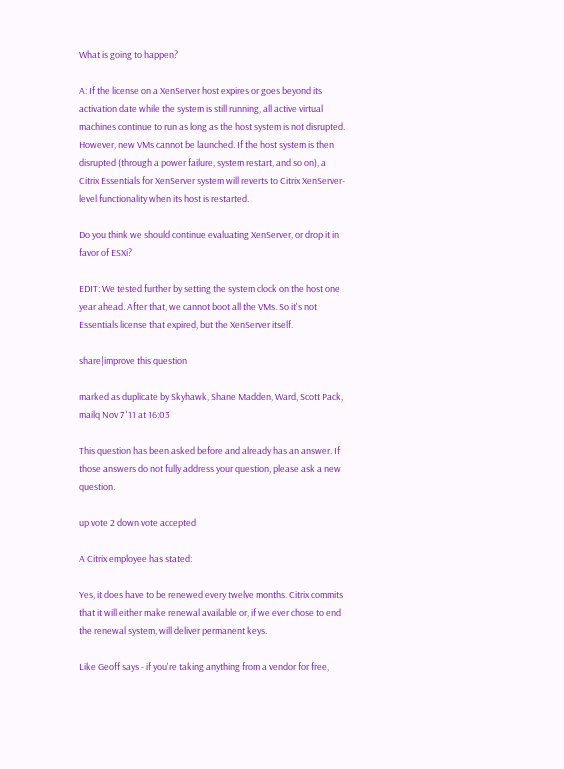What is going to happen?

A: If the license on a XenServer host expires or goes beyond its activation date while the system is still running, all active virtual machines continue to run as long as the host system is not disrupted. However, new VMs cannot be launched. If the host system is then disrupted (through a power failure, system restart, and so on), a Citrix Essentials for XenServer system will reverts to Citrix XenServer-level functionality when its host is restarted.

Do you think we should continue evaluating XenServer, or drop it in favor of ESXi?

EDIT: We tested further by setting the system clock on the host one year ahead. After that, we cannot boot all the VMs. So it's not Essentials license that expired, but the XenServer itself.

share|improve this question

marked as duplicate by Skyhawk, Shane Madden, Ward, Scott Pack, mailq Nov 7 '11 at 16:03

This question has been asked before and already has an answer. If those answers do not fully address your question, please ask a new question.

up vote 2 down vote accepted

A Citrix employee has stated:

Yes, it does have to be renewed every twelve months. Citrix commits that it will either make renewal available or, if we ever chose to end the renewal system, will deliver permanent keys.

Like Geoff says - if you're taking anything from a vendor for free,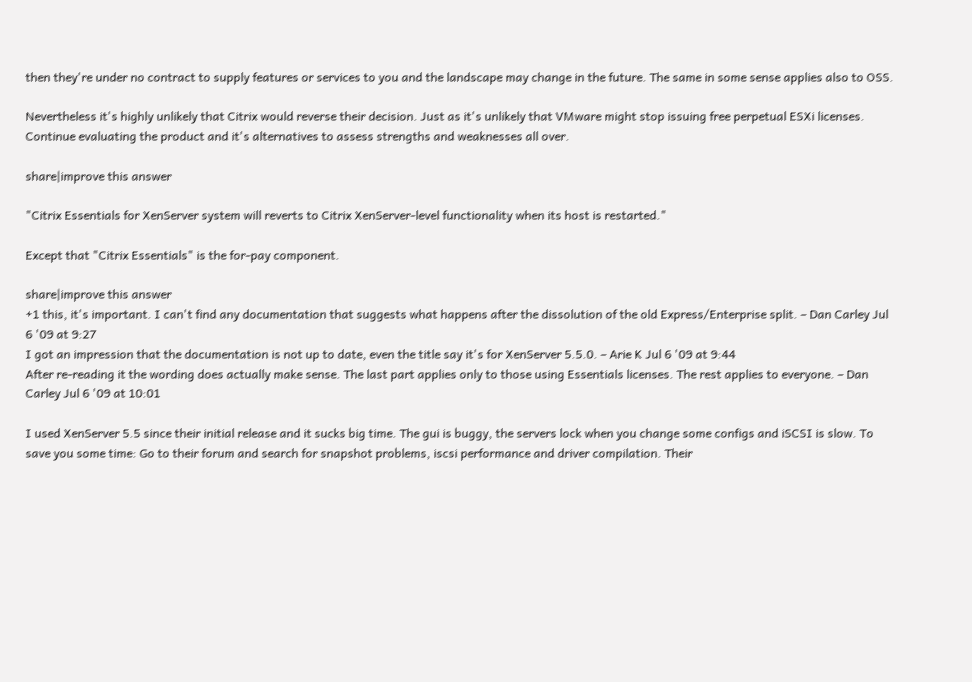then they're under no contract to supply features or services to you and the landscape may change in the future. The same in some sense applies also to OSS.

Nevertheless it's highly unlikely that Citrix would reverse their decision. Just as it's unlikely that VMware might stop issuing free perpetual ESXi licenses. Continue evaluating the product and it's alternatives to assess strengths and weaknesses all over.

share|improve this answer

"Citrix Essentials for XenServer system will reverts to Citrix XenServer-level functionality when its host is restarted."

Except that "Citrix Essentials" is the for-pay component.

share|improve this answer
+1 this, it's important. I can't find any documentation that suggests what happens after the dissolution of the old Express/Enterprise split. – Dan Carley Jul 6 '09 at 9:27
I got an impression that the documentation is not up to date, even the title say it's for XenServer 5.5.0. – Arie K Jul 6 '09 at 9:44
After re-reading it the wording does actually make sense. The last part applies only to those using Essentials licenses. The rest applies to everyone. – Dan Carley Jul 6 '09 at 10:01

I used XenServer 5.5 since their initial release and it sucks big time. The gui is buggy, the servers lock when you change some configs and iSCSI is slow. To save you some time: Go to their forum and search for snapshot problems, iscsi performance and driver compilation. Their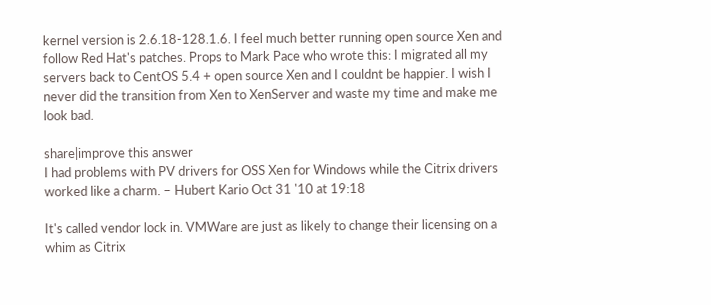kernel version is 2.6.18-128.1.6. I feel much better running open source Xen and follow Red Hat's patches. Props to Mark Pace who wrote this: I migrated all my servers back to CentOS 5.4 + open source Xen and I couldnt be happier. I wish I never did the transition from Xen to XenServer and waste my time and make me look bad.

share|improve this answer
I had problems with PV drivers for OSS Xen for Windows while the Citrix drivers worked like a charm. – Hubert Kario Oct 31 '10 at 19:18

It's called vendor lock in. VMWare are just as likely to change their licensing on a whim as Citrix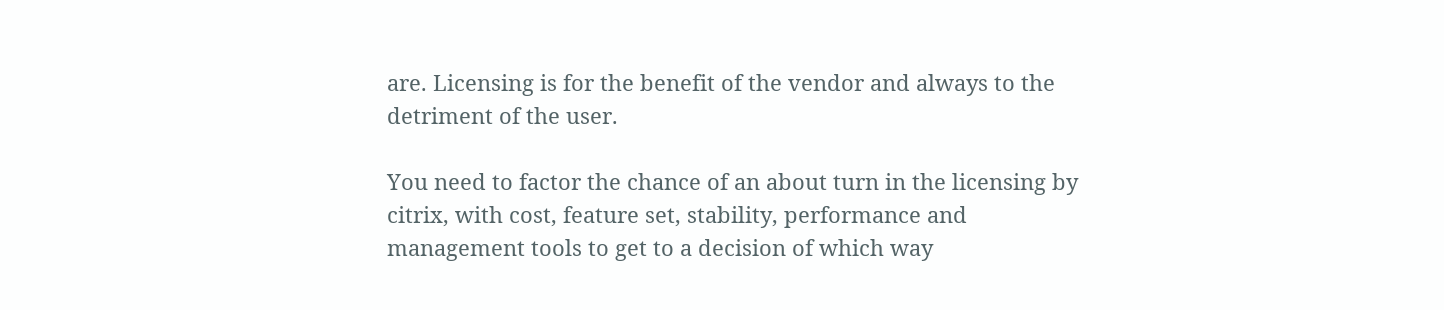are. Licensing is for the benefit of the vendor and always to the detriment of the user.

You need to factor the chance of an about turn in the licensing by citrix, with cost, feature set, stability, performance and management tools to get to a decision of which way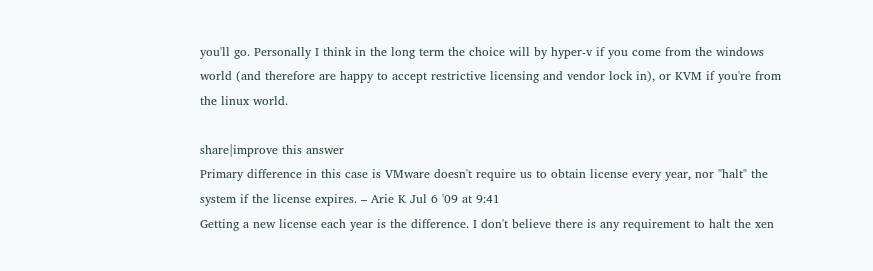you'll go. Personally I think in the long term the choice will by hyper-v if you come from the windows world (and therefore are happy to accept restrictive licensing and vendor lock in), or KVM if you're from the linux world.

share|improve this answer
Primary difference in this case is VMware doesn't require us to obtain license every year, nor "halt" the system if the license expires. – Arie K Jul 6 '09 at 9:41
Getting a new license each year is the difference. I don't believe there is any requirement to halt the xen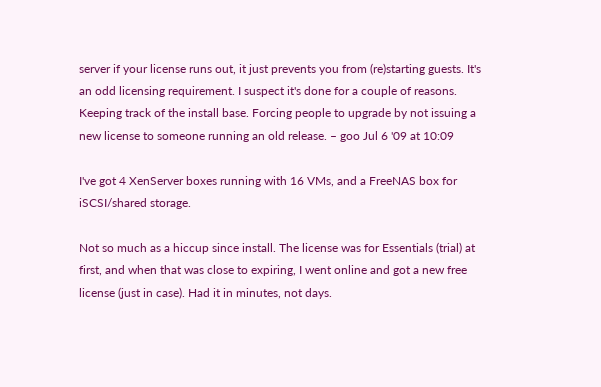server if your license runs out, it just prevents you from (re)starting guests. It's an odd licensing requirement. I suspect it's done for a couple of reasons. Keeping track of the install base. Forcing people to upgrade by not issuing a new license to someone running an old release. – goo Jul 6 '09 at 10:09

I've got 4 XenServer boxes running with 16 VMs, and a FreeNAS box for iSCSI/shared storage.

Not so much as a hiccup since install. The license was for Essentials (trial) at first, and when that was close to expiring, I went online and got a new free license (just in case). Had it in minutes, not days.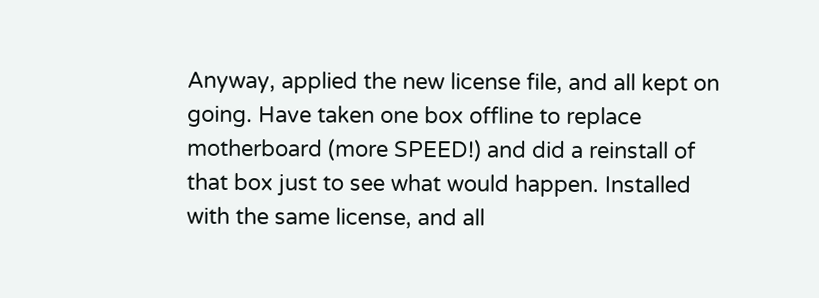Anyway, applied the new license file, and all kept on going. Have taken one box offline to replace motherboard (more SPEED!) and did a reinstall of that box just to see what would happen. Installed with the same license, and all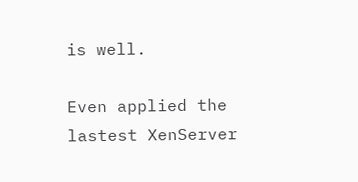is well.

Even applied the lastest XenServer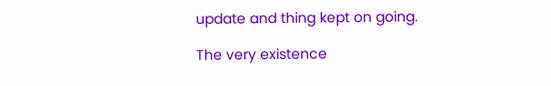update and thing kept on going.

The very existence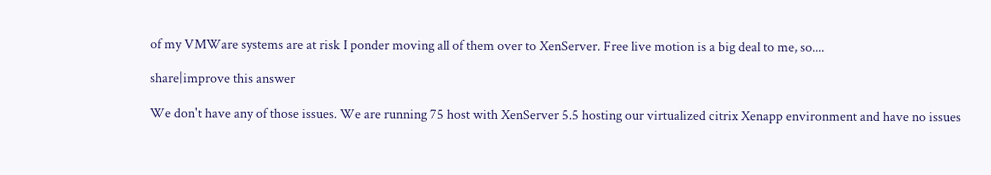of my VMWare systems are at risk I ponder moving all of them over to XenServer. Free live motion is a big deal to me, so....

share|improve this answer

We don't have any of those issues. We are running 75 host with XenServer 5.5 hosting our virtualized citrix Xenapp environment and have no issues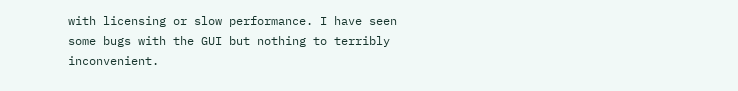with licensing or slow performance. I have seen some bugs with the GUI but nothing to terribly inconvenient.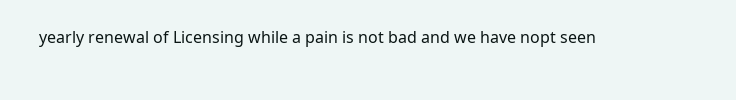yearly renewal of Licensing while a pain is not bad and we have nopt seen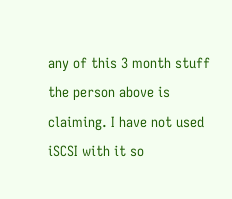any of this 3 month stuff the person above is claiming. I have not used iSCSI with it so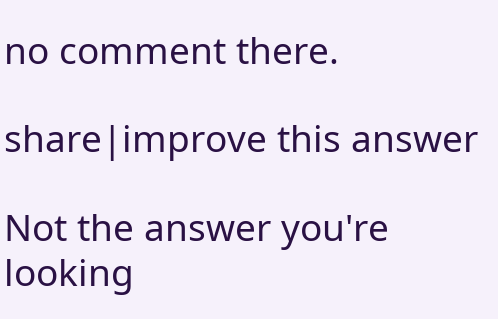no comment there.

share|improve this answer

Not the answer you're looking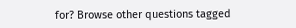for? Browse other questions tagged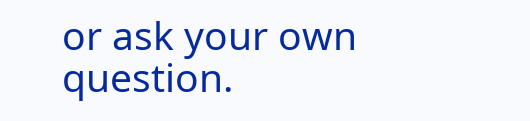or ask your own question.